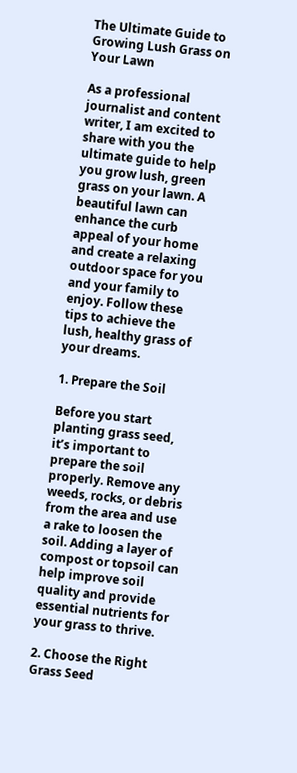The Ultimate Guide to Growing Lush Grass on Your Lawn

As a professional journalist and content writer, I am excited to share with you the ultimate guide to help you grow lush, green grass on your lawn. A beautiful lawn can enhance the curb appeal of your home and create a relaxing outdoor space for you and your family to enjoy. Follow these tips to achieve the lush, healthy grass of your dreams.

1. Prepare the Soil

Before you start planting grass seed, it’s important to prepare the soil properly. Remove any weeds, rocks, or debris from the area and use a rake to loosen the soil. Adding a layer of compost or topsoil can help improve soil quality and provide essential nutrients for your grass to thrive.

2. Choose the Right Grass Seed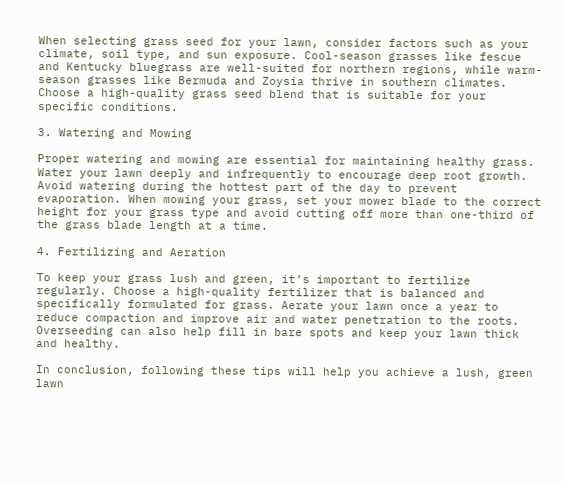When selecting grass seed for your lawn, consider factors such as your climate, soil type, and sun exposure. Cool-season grasses like fescue and Kentucky bluegrass are well-suited for northern regions, while warm-season grasses like Bermuda and Zoysia thrive in southern climates. Choose a high-quality grass seed blend that is suitable for your specific conditions.

3. Watering and Mowing

Proper watering and mowing are essential for maintaining healthy grass. Water your lawn deeply and infrequently to encourage deep root growth. Avoid watering during the hottest part of the day to prevent evaporation. When mowing your grass, set your mower blade to the correct height for your grass type and avoid cutting off more than one-third of the grass blade length at a time.

4. Fertilizing and Aeration

To keep your grass lush and green, it’s important to fertilize regularly. Choose a high-quality fertilizer that is balanced and specifically formulated for grass. Aerate your lawn once a year to reduce compaction and improve air and water penetration to the roots. Overseeding can also help fill in bare spots and keep your lawn thick and healthy.

In conclusion, following these tips will help you achieve a lush, green lawn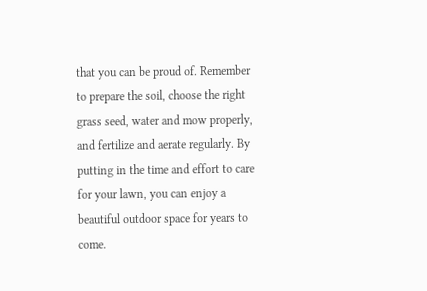that you can be proud of. Remember to prepare the soil, choose the right grass seed, water and mow properly, and fertilize and aerate regularly. By putting in the time and effort to care for your lawn, you can enjoy a beautiful outdoor space for years to come.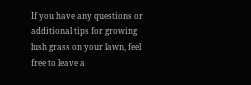If you have any questions or additional tips for growing lush grass on your lawn, feel free to leave a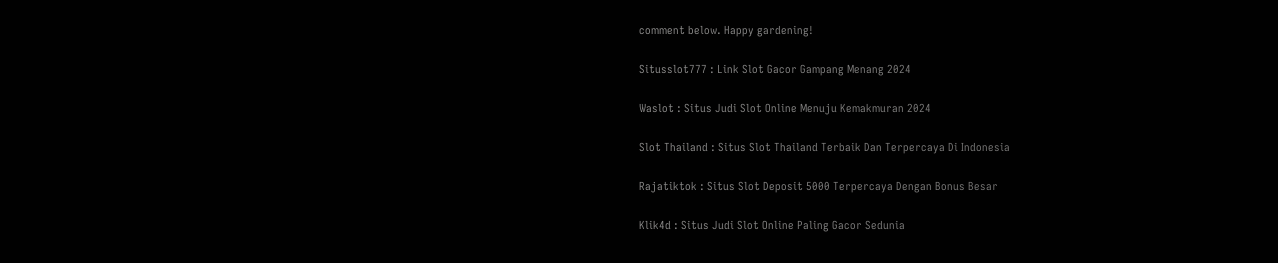comment below. Happy gardening!

Situsslot777 : Link Slot Gacor Gampang Menang 2024

Waslot : Situs Judi Slot Online Menuju Kemakmuran 2024

Slot Thailand : Situs Slot Thailand Terbaik Dan Terpercaya Di Indonesia

Rajatiktok : Situs Slot Deposit 5000 Terpercaya Dengan Bonus Besar

Klik4d : Situs Judi Slot Online Paling Gacor Sedunia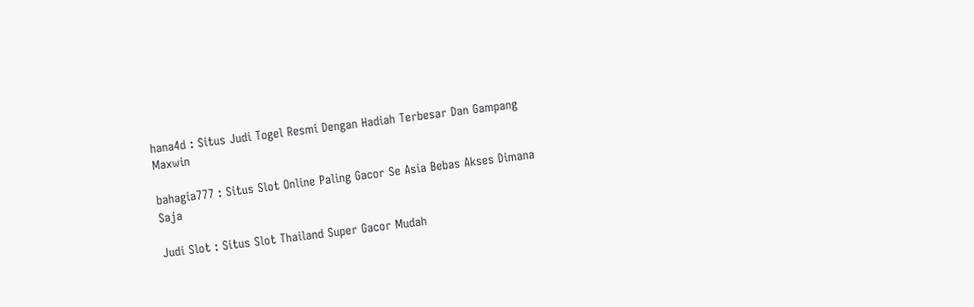hana4d : Situs Judi Togel Resmi Dengan Hadiah Terbesar Dan Gampang Maxwin

bahagia777 : Situs Slot Online Paling Gacor Se Asia Bebas Akses Dimana Saja

Judi Slot : Situs Slot Thailand Super Gacor Mudah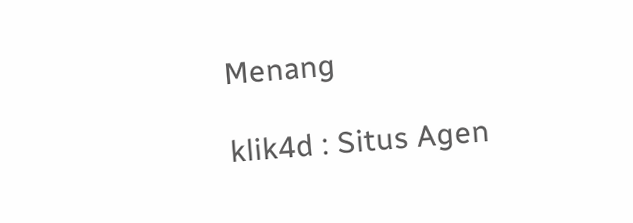Menang

klik4d : Situs Agen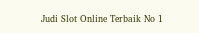Judi Slot Online Terbaik No 1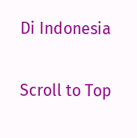Di Indonesia

Scroll to Top